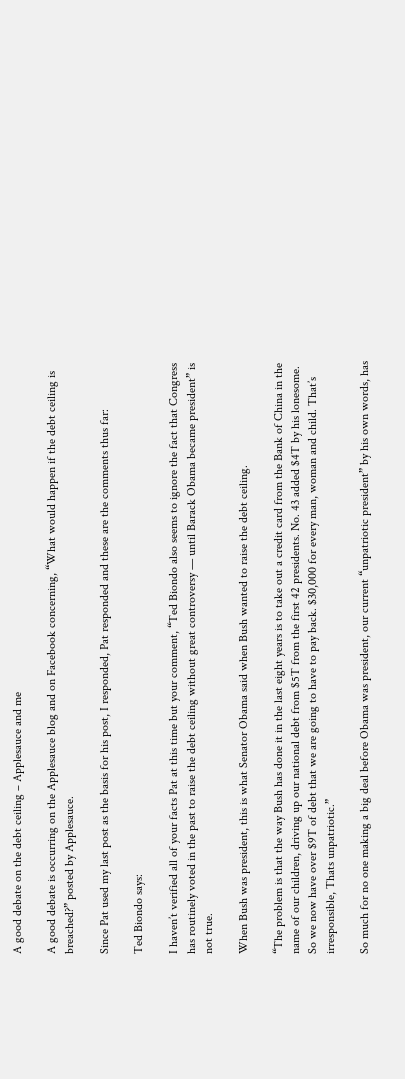A good debate on the debt ceiling – Applesauce and me

A good debate is occurring on the Applesauce blog and on Facebook concerning, “What would happen if the debt ceiling is breached?” posted by Applesauce.

Since Pat used my last post as the basis for his post, I responded, Pat responded and these are the comments thus far:

Ted Biondo says:

I haven’t verified all of your facts Pat at this time but your comment, “Ted Biondo also seems to ignore the fact that Congress has routinely voted in the past to raise the debt ceiling without great controversy — until Barack Obama became president” is not true.

When Bush was president, this is what Senator Obama said when Bush wanted to raise the debt ceiling.

“The problem is that the way Bush has done it in the last eight years is to take out a credit card from the Bank of China in the name of our children, driving up our national debt from $5T from the first 42 presidents. No. 43 added $4T by his lonesome. So we now have over $9T of debt that we are going to have to pay back. $30,000 for every man, woman and child. That’s irresponsible, Thats unpatriotic.”

So much for no one making a big deal before Obama was president, our current “unpatriotic president” by his own words, has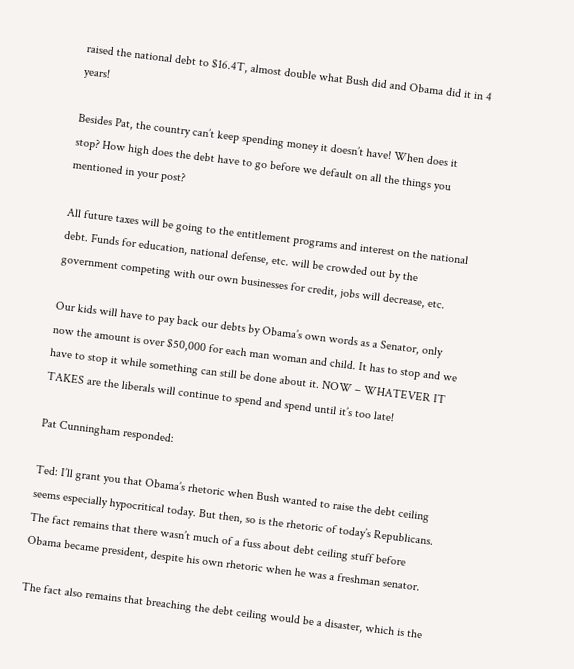raised the national debt to $16.4T, almost double what Bush did and Obama did it in 4 years!

Besides Pat, the country can’t keep spending money it doesn’t have! When does it stop? How high does the debt have to go before we default on all the things you mentioned in your post?

All future taxes will be going to the entitlement programs and interest on the national debt. Funds for education, national defense, etc. will be crowded out by the government competing with our own businesses for credit, jobs will decrease, etc.

Our kids will have to pay back our debts by Obama’s own words as a Senator, only now the amount is over $50,000 for each man woman and child. It has to stop and we have to stop it while something can still be done about it. NOW – WHATEVER IT TAKES are the liberals will continue to spend and spend until it’s too late!

Pat Cunningham responded:

Ted: I’ll grant you that Obama’s rhetoric when Bush wanted to raise the debt ceiling seems especially hypocritical today. But then, so is the rhetoric of today’s Republicans. The fact remains that there wasn’t much of a fuss about debt ceiling stuff before Obama became president, despite his own rhetoric when he was a freshman senator.

The fact also remains that breaching the debt ceiling would be a disaster, which is the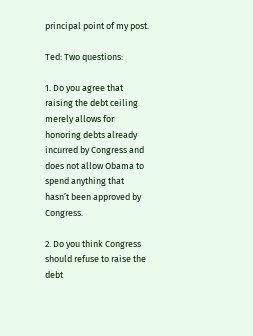principal point of my post.

Ted: Two questions:

1. Do you agree that raising the debt ceiling merely allows for honoring debts already incurred by Congress and does not allow Obama to spend anything that hasn’t been approved by Congress.

2. Do you think Congress should refuse to raise the debt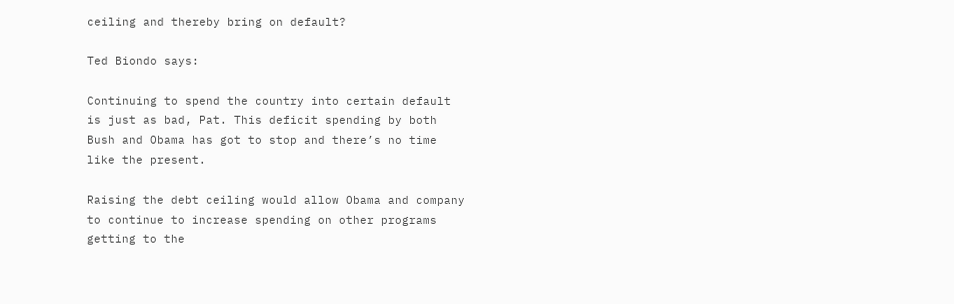ceiling and thereby bring on default?

Ted Biondo says:

Continuing to spend the country into certain default is just as bad, Pat. This deficit spending by both Bush and Obama has got to stop and there’s no time like the present.

Raising the debt ceiling would allow Obama and company to continue to increase spending on other programs getting to the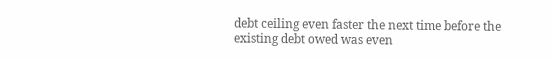debt ceiling even faster the next time before the existing debt owed was even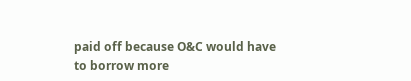paid off because O&C would have to borrow more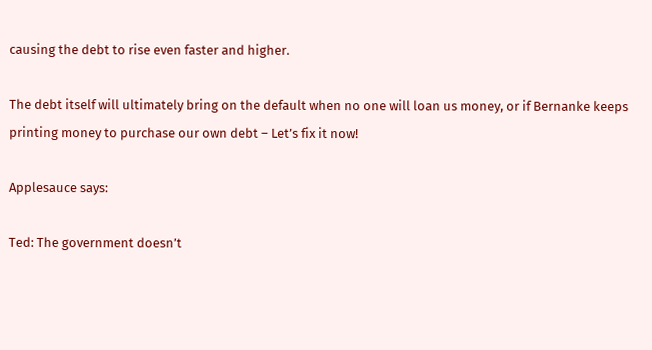causing the debt to rise even faster and higher.

The debt itself will ultimately bring on the default when no one will loan us money, or if Bernanke keeps printing money to purchase our own debt – Let’s fix it now!

Applesauce says:

Ted: The government doesn’t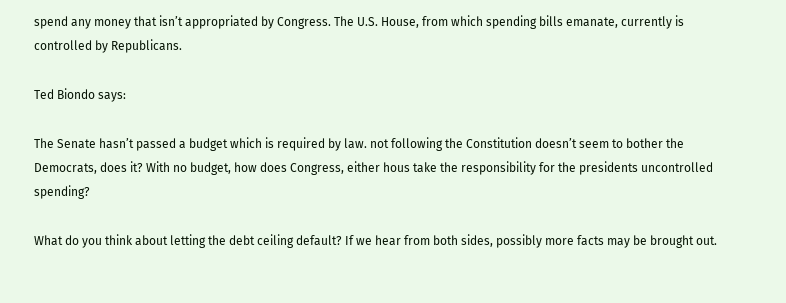spend any money that isn’t appropriated by Congress. The U.S. House, from which spending bills emanate, currently is controlled by Republicans.

Ted Biondo says:

The Senate hasn’t passed a budget which is required by law. not following the Constitution doesn’t seem to bother the Democrats, does it? With no budget, how does Congress, either hous take the responsibility for the presidents uncontrolled spending?

What do you think about letting the debt ceiling default? If we hear from both sides, possibly more facts may be brought out.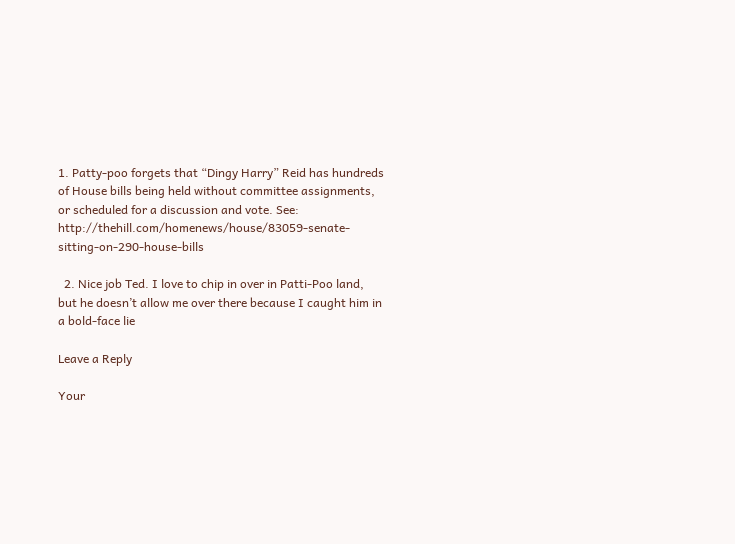1. Patty-poo forgets that “Dingy Harry” Reid has hundreds of House bills being held without committee assignments, or scheduled for a discussion and vote. See: http://thehill.com/homenews/house/83059-senate-sitting-on-290-house-bills

  2. Nice job Ted. I love to chip in over in Patti-Poo land, but he doesn’t allow me over there because I caught him in a bold-face lie

Leave a Reply

Your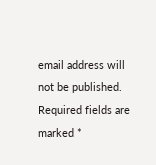email address will not be published. Required fields are marked *